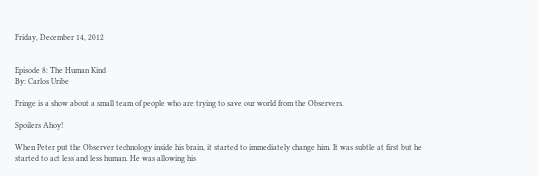Friday, December 14, 2012


Episode 8: The Human Kind
By: Carlos Uribe

Fringe is a show about a small team of people who are trying to save our world from the Observers.

Spoilers Ahoy!

When Peter put the Observer technology inside his brain, it started to immediately change him. It was subtle at first but he started to act less and less human. He was allowing his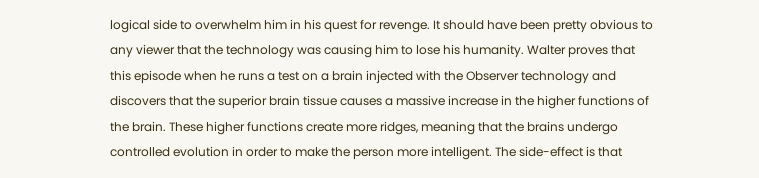logical side to overwhelm him in his quest for revenge. It should have been pretty obvious to any viewer that the technology was causing him to lose his humanity. Walter proves that this episode when he runs a test on a brain injected with the Observer technology and discovers that the superior brain tissue causes a massive increase in the higher functions of the brain. These higher functions create more ridges, meaning that the brains undergo controlled evolution in order to make the person more intelligent. The side-effect is that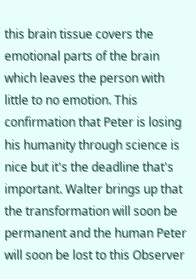this brain tissue covers the emotional parts of the brain which leaves the person with little to no emotion. This confirmation that Peter is losing his humanity through science is nice but it's the deadline that's important. Walter brings up that the transformation will soon be permanent and the human Peter will soon be lost to this Observer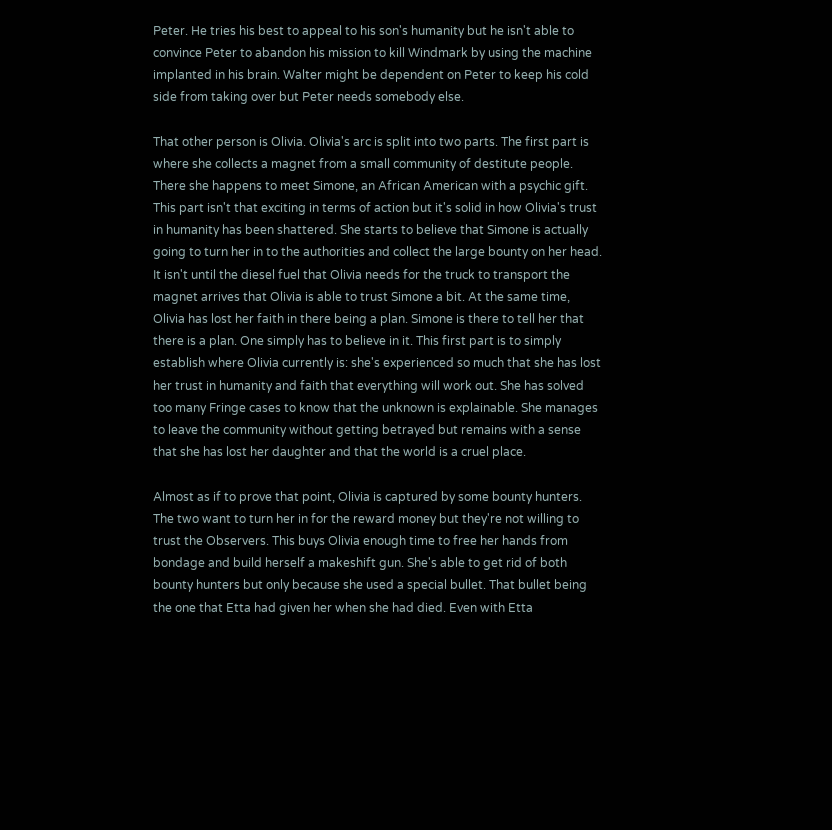Peter. He tries his best to appeal to his son's humanity but he isn't able to convince Peter to abandon his mission to kill Windmark by using the machine implanted in his brain. Walter might be dependent on Peter to keep his cold side from taking over but Peter needs somebody else.

That other person is Olivia. Olivia's arc is split into two parts. The first part is where she collects a magnet from a small community of destitute people. There she happens to meet Simone, an African American with a psychic gift. This part isn't that exciting in terms of action but it's solid in how Olivia's trust in humanity has been shattered. She starts to believe that Simone is actually going to turn her in to the authorities and collect the large bounty on her head. It isn't until the diesel fuel that Olivia needs for the truck to transport the magnet arrives that Olivia is able to trust Simone a bit. At the same time, Olivia has lost her faith in there being a plan. Simone is there to tell her that there is a plan. One simply has to believe in it. This first part is to simply establish where Olivia currently is: she's experienced so much that she has lost her trust in humanity and faith that everything will work out. She has solved too many Fringe cases to know that the unknown is explainable. She manages to leave the community without getting betrayed but remains with a sense that she has lost her daughter and that the world is a cruel place.

Almost as if to prove that point, Olivia is captured by some bounty hunters. The two want to turn her in for the reward money but they're not willing to trust the Observers. This buys Olivia enough time to free her hands from bondage and build herself a makeshift gun. She's able to get rid of both bounty hunters but only because she used a special bullet. That bullet being the one that Etta had given her when she had died. Even with Etta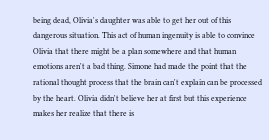being dead, Olivia's daughter was able to get her out of this dangerous situation. This act of human ingenuity is able to convince Olivia that there might be a plan somewhere and that human emotions aren't a bad thing. Simone had made the point that the rational thought process that the brain can't explain can be processed by the heart. Olivia didn't believe her at first but this experience makes her realize that there is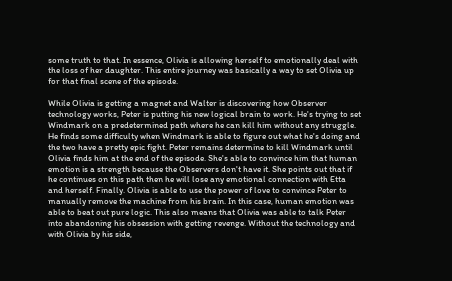some truth to that. In essence, Olivia is allowing herself to emotionally deal with the loss of her daughter. This entire journey was basically a way to set Olivia up for that final scene of the episode.

While Olivia is getting a magnet and Walter is discovering how Observer technology works, Peter is putting his new logical brain to work. He's trying to set Windmark on a predetermined path where he can kill him without any struggle. He finds some difficulty when Windmark is able to figure out what he's doing and the two have a pretty epic fight. Peter remains determine to kill Windmark until Olivia finds him at the end of the episode. She's able to convince him that human emotion is a strength because the Observers don't have it. She points out that if he continues on this path then he will lose any emotional connection with Etta and herself. Finally. Olivia is able to use the power of love to convince Peter to manually remove the machine from his brain. In this case, human emotion was able to beat out pure logic. This also means that Olivia was able to talk Peter into abandoning his obsession with getting revenge. Without the technology and with Olivia by his side,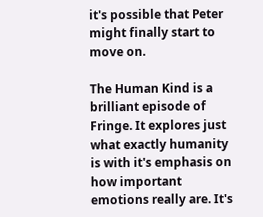it's possible that Peter might finally start to move on.

The Human Kind is a brilliant episode of Fringe. It explores just what exactly humanity is with it's emphasis on how important emotions really are. It's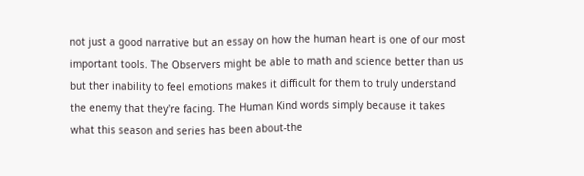not just a good narrative but an essay on how the human heart is one of our most important tools. The Observers might be able to math and science better than us but ther inability to feel emotions makes it difficult for them to truly understand the enemy that they're facing. The Human Kind words simply because it takes what this season and series has been about-the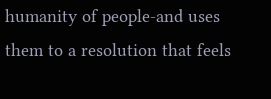humanity of people-and uses them to a resolution that feels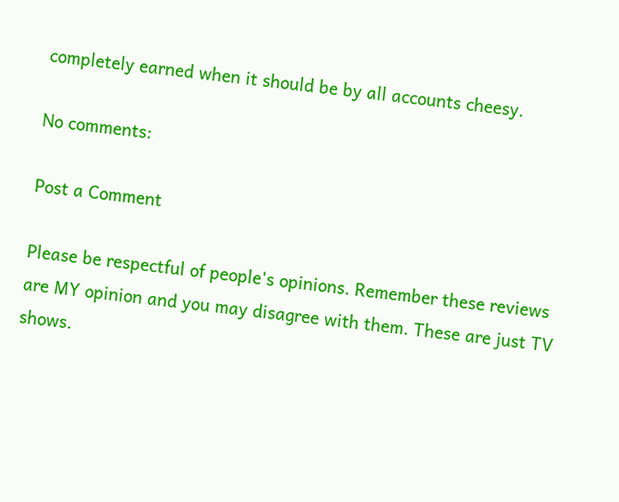completely earned when it should be by all accounts cheesy.

No comments:

Post a Comment

Please be respectful of people's opinions. Remember these reviews are MY opinion and you may disagree with them. These are just TV shows.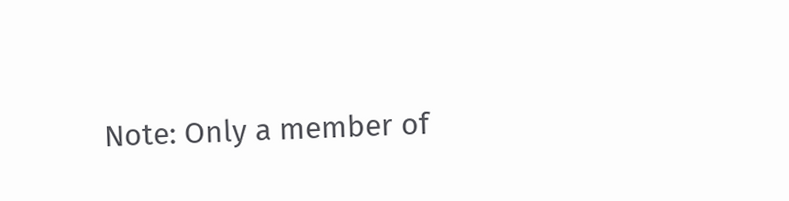Note: Only a member of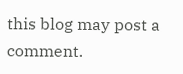this blog may post a comment.